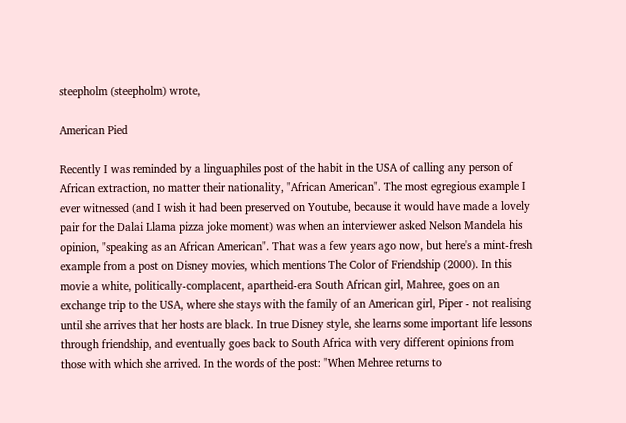steepholm (steepholm) wrote,

American Pied

Recently I was reminded by a linguaphiles post of the habit in the USA of calling any person of African extraction, no matter their nationality, "African American". The most egregious example I ever witnessed (and I wish it had been preserved on Youtube, because it would have made a lovely pair for the Dalai Llama pizza joke moment) was when an interviewer asked Nelson Mandela his opinion, "speaking as an African American". That was a few years ago now, but here's a mint-fresh example from a post on Disney movies, which mentions The Color of Friendship (2000). In this movie a white, politically-complacent, apartheid-era South African girl, Mahree, goes on an exchange trip to the USA, where she stays with the family of an American girl, Piper - not realising until she arrives that her hosts are black. In true Disney style, she learns some important life lessons through friendship, and eventually goes back to South Africa with very different opinions from those with which she arrived. In the words of the post: "When Mehree returns to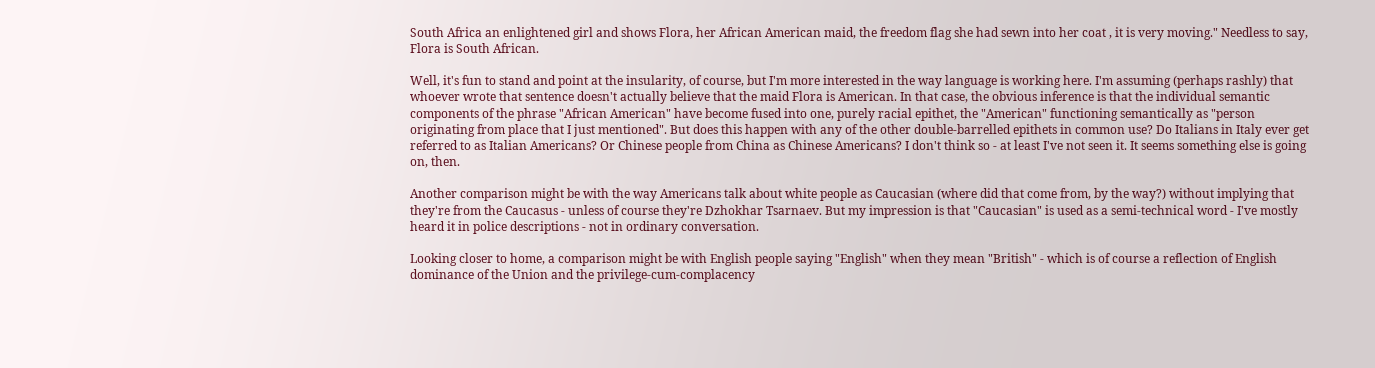South Africa an enlightened girl and shows Flora, her African American maid, the freedom flag she had sewn into her coat , it is very moving." Needless to say, Flora is South African.

Well, it's fun to stand and point at the insularity, of course, but I'm more interested in the way language is working here. I'm assuming (perhaps rashly) that whoever wrote that sentence doesn't actually believe that the maid Flora is American. In that case, the obvious inference is that the individual semantic components of the phrase "African American" have become fused into one, purely racial epithet, the "American" functioning semantically as "person originating from place that I just mentioned". But does this happen with any of the other double-barrelled epithets in common use? Do Italians in Italy ever get referred to as Italian Americans? Or Chinese people from China as Chinese Americans? I don't think so - at least I've not seen it. It seems something else is going on, then.

Another comparison might be with the way Americans talk about white people as Caucasian (where did that come from, by the way?) without implying that they're from the Caucasus - unless of course they're Dzhokhar Tsarnaev. But my impression is that "Caucasian" is used as a semi-technical word - I've mostly heard it in police descriptions - not in ordinary conversation.

Looking closer to home, a comparison might be with English people saying "English" when they mean "British" - which is of course a reflection of English dominance of the Union and the privilege-cum-complacency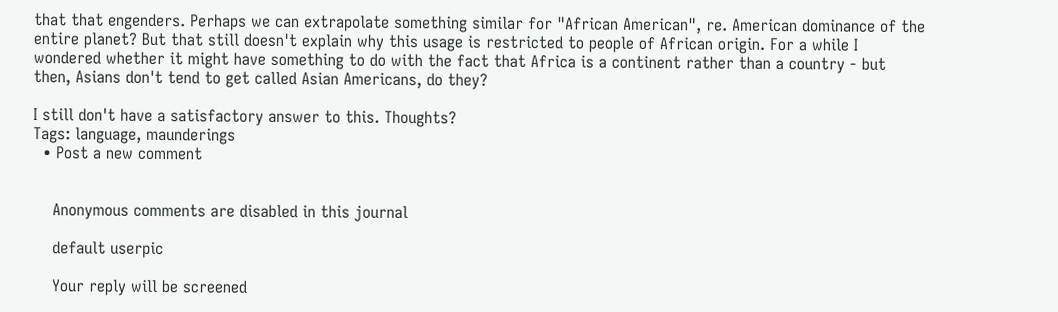that that engenders. Perhaps we can extrapolate something similar for "African American", re. American dominance of the entire planet? But that still doesn't explain why this usage is restricted to people of African origin. For a while I wondered whether it might have something to do with the fact that Africa is a continent rather than a country - but then, Asians don't tend to get called Asian Americans, do they?

I still don't have a satisfactory answer to this. Thoughts?
Tags: language, maunderings
  • Post a new comment


    Anonymous comments are disabled in this journal

    default userpic

    Your reply will be screened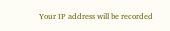Your IP address will be recorded